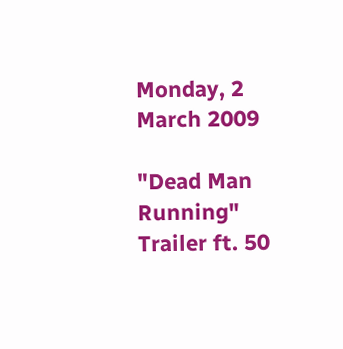Monday, 2 March 2009

"Dead Man Running" Trailer ft. 50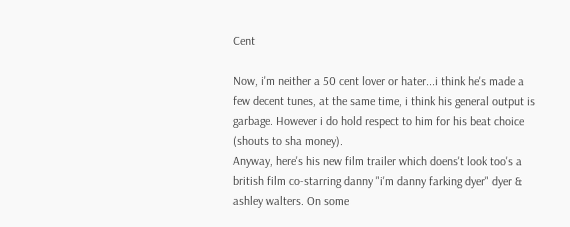Cent

Now, i'm neither a 50 cent lover or hater...i think he's made a few decent tunes, at the same time, i think his general output is garbage. However i do hold respect to him for his beat choice (shouts to sha money).
Anyway, here's his new film trailer which doens't look too's a british film co-starring danny "i'm danny farking dyer" dyer & ashley walters. On some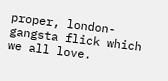proper, london-gangsta flick which we all love.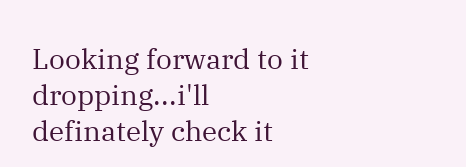Looking forward to it dropping...i'll definately check it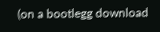(on a bootlegg download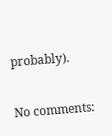probably).

No comments: